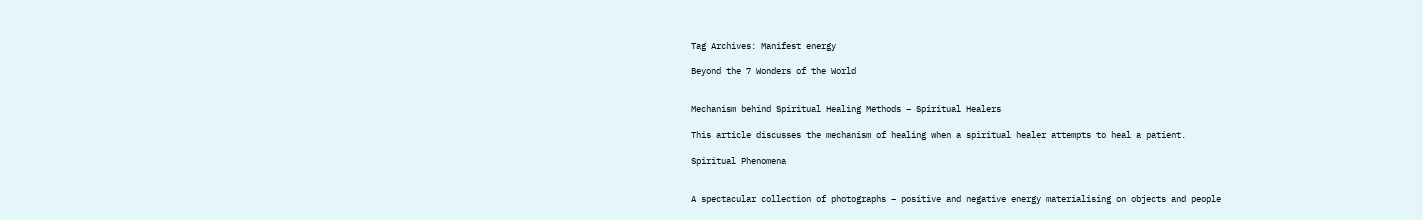Tag Archives: Manifest energy

Beyond the 7 Wonders of the World


Mechanism behind Spiritual Healing Methods – Spiritual Healers

This article discusses the mechanism of healing when a spiritual healer attempts to heal a patient.

Spiritual Phenomena


A spectacular collection of photographs – positive and negative energy materialising on objects and people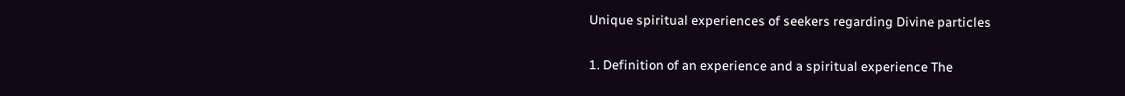Unique spiritual experiences of seekers regarding Divine particles

1. Definition of an experience and a spiritual experience The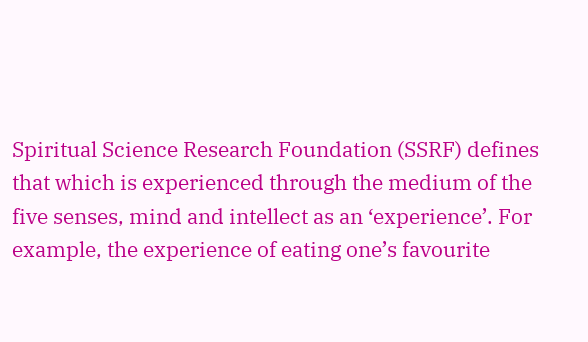Spiritual Science Research Foundation (SSRF) defines that which is experienced through the medium of the five senses, mind and intellect as an ‘experience’. For example, the experience of eating one’s favourite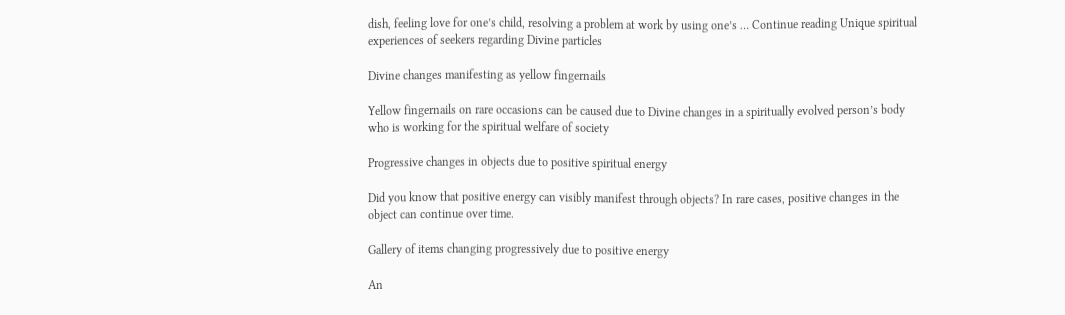dish, feeling love for one’s child, resolving a problem at work by using one’s … Continue reading Unique spiritual experiences of seekers regarding Divine particles

Divine changes manifesting as yellow fingernails

Yellow fingernails on rare occasions can be caused due to Divine changes in a spiritually evolved person’s body who is working for the spiritual welfare of society

Progressive changes in objects due to positive spiritual energy

Did you know that positive energy can visibly manifest through objects? In rare cases, positive changes in the object can continue over time.

Gallery of items changing progressively due to positive energy

An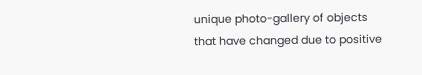unique photo-gallery of objects that have changed due to positive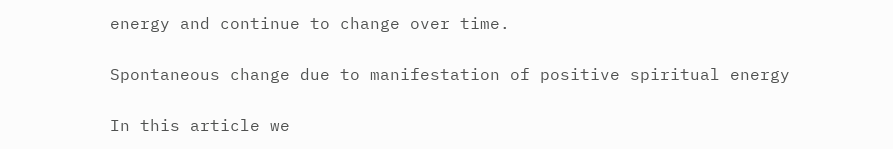energy and continue to change over time.

Spontaneous change due to manifestation of positive spiritual energy

In this article we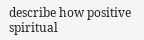describe how positive spiritual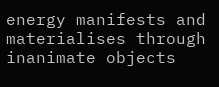energy manifests and materialises through inanimate objects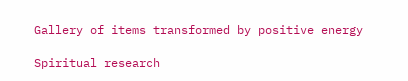Gallery of items transformed by positive energy

Spiritual research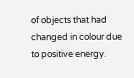of objects that had changed in colour due to positive energy.